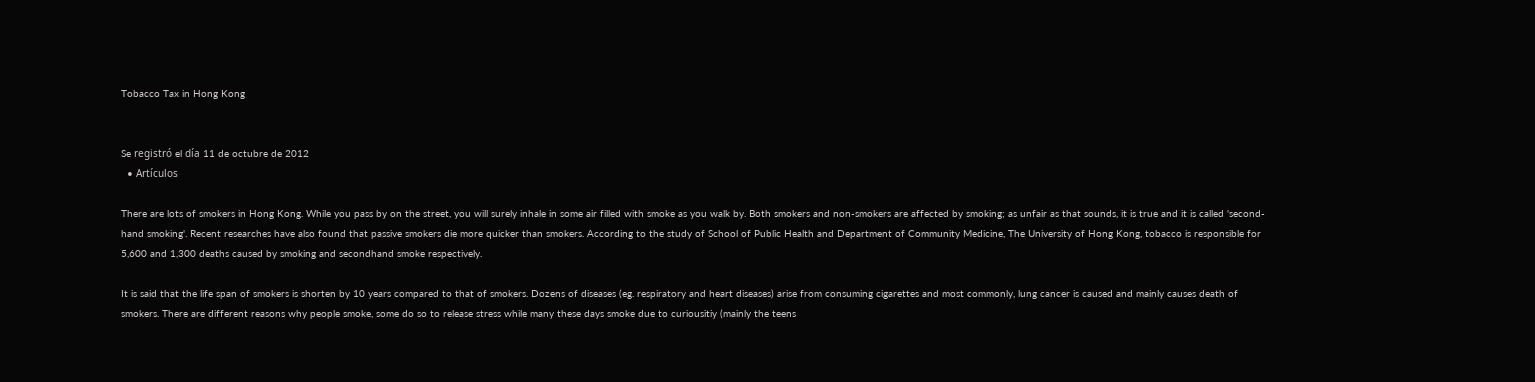Tobacco Tax in Hong Kong


Se registró el día 11 de octubre de 2012
  • Artículos

There are lots of smokers in Hong Kong. While you pass by on the street, you will surely inhale in some air filled with smoke as you walk by. Both smokers and non-smokers are affected by smoking; as unfair as that sounds, it is true and it is called 'second-hand smoking'. Recent researches have also found that passive smokers die more quicker than smokers. According to the study of School of Public Health and Department of Community Medicine, The University of Hong Kong, tobacco is responsible for 5,600 and 1,300 deaths caused by smoking and secondhand smoke respectively.

It is said that the life span of smokers is shorten by 10 years compared to that of smokers. Dozens of diseases (eg. respiratory and heart diseases) arise from consuming cigarettes and most commonly, lung cancer is caused and mainly causes death of smokers. There are different reasons why people smoke, some do so to release stress while many these days smoke due to curiousitiy (mainly the teens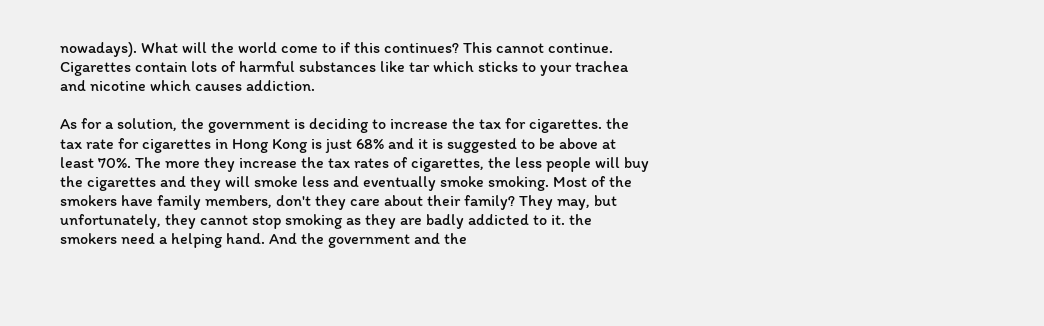nowadays). What will the world come to if this continues? This cannot continue. Cigarettes contain lots of harmful substances like tar which sticks to your trachea and nicotine which causes addiction.

As for a solution, the government is deciding to increase the tax for cigarettes. the tax rate for cigarettes in Hong Kong is just 68% and it is suggested to be above at least 70%. The more they increase the tax rates of cigarettes, the less people will buy the cigarettes and they will smoke less and eventually smoke smoking. Most of the smokers have family members, don't they care about their family? They may, but unfortunately, they cannot stop smoking as they are badly addicted to it. the smokers need a helping hand. And the government and the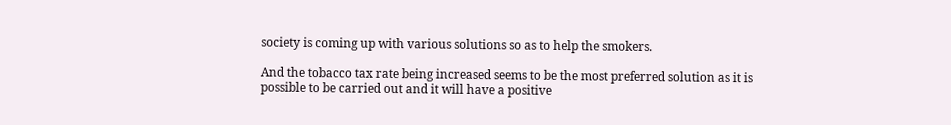society is coming up with various solutions so as to help the smokers.

And the tobacco tax rate being increased seems to be the most preferred solution as it is possible to be carried out and it will have a positive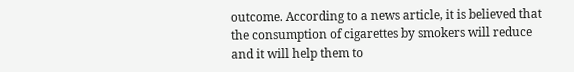outcome. According to a news article, it is believed that the consumption of cigarettes by smokers will reduce and it will help them to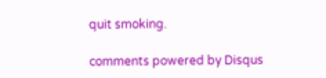quit smoking.

comments powered by Disqus